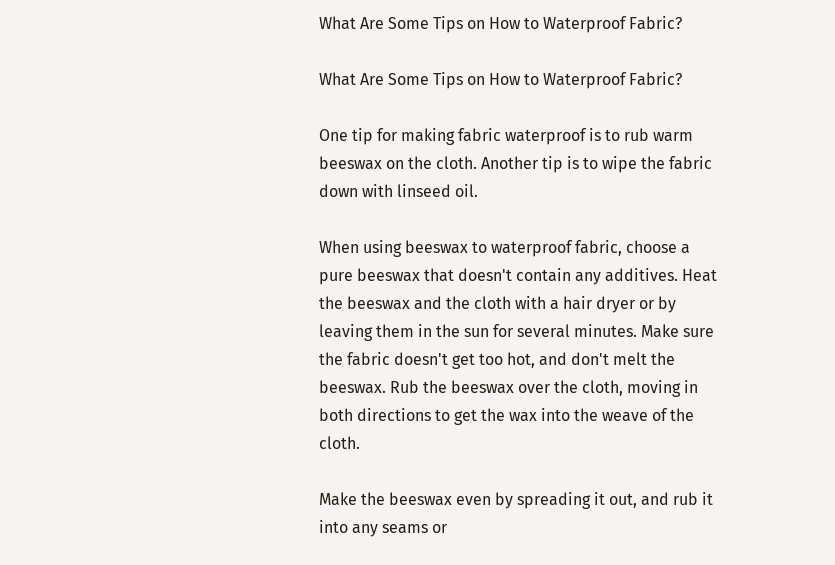What Are Some Tips on How to Waterproof Fabric?

What Are Some Tips on How to Waterproof Fabric?

One tip for making fabric waterproof is to rub warm beeswax on the cloth. Another tip is to wipe the fabric down with linseed oil.

When using beeswax to waterproof fabric, choose a pure beeswax that doesn't contain any additives. Heat the beeswax and the cloth with a hair dryer or by leaving them in the sun for several minutes. Make sure the fabric doesn't get too hot, and don't melt the beeswax. Rub the beeswax over the cloth, moving in both directions to get the wax into the weave of the cloth.

Make the beeswax even by spreading it out, and rub it into any seams or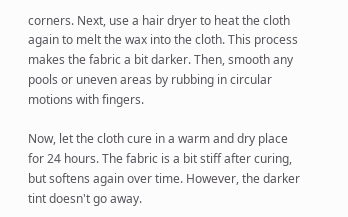corners. Next, use a hair dryer to heat the cloth again to melt the wax into the cloth. This process makes the fabric a bit darker. Then, smooth any pools or uneven areas by rubbing in circular motions with fingers.

Now, let the cloth cure in a warm and dry place for 24 hours. The fabric is a bit stiff after curing, but softens again over time. However, the darker tint doesn't go away.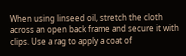When using linseed oil, stretch the cloth across an open back frame and secure it with clips. Use a rag to apply a coat of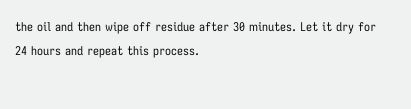the oil and then wipe off residue after 30 minutes. Let it dry for 24 hours and repeat this process.